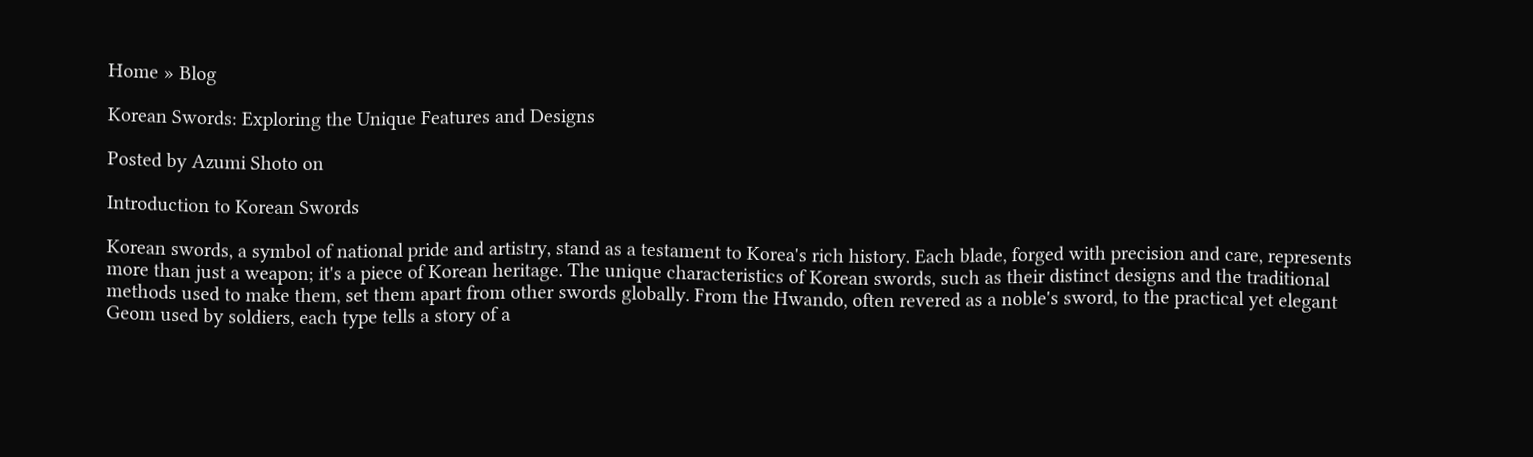Home » Blog

Korean Swords: Exploring the Unique Features and Designs

Posted by Azumi Shoto on

Introduction to Korean Swords

Korean swords, a symbol of national pride and artistry, stand as a testament to Korea's rich history. Each blade, forged with precision and care, represents more than just a weapon; it's a piece of Korean heritage. The unique characteristics of Korean swords, such as their distinct designs and the traditional methods used to make them, set them apart from other swords globally. From the Hwando, often revered as a noble's sword, to the practical yet elegant Geom used by soldiers, each type tells a story of a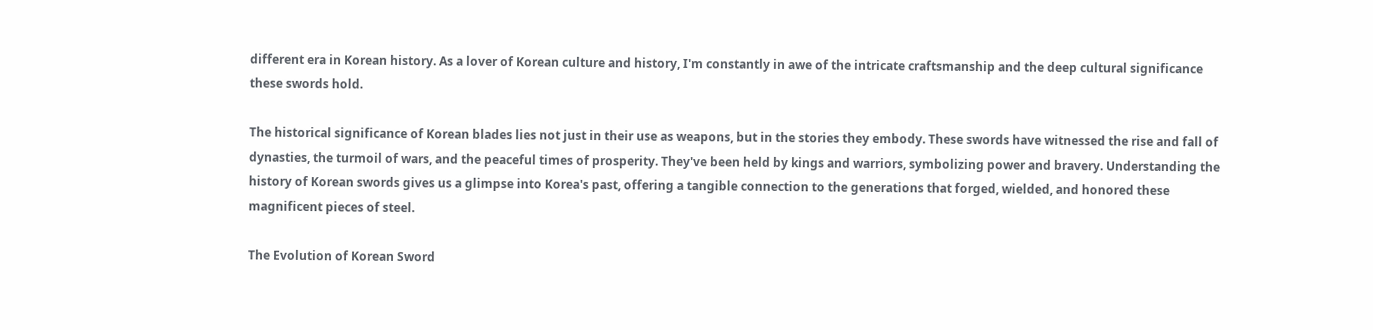different era in Korean history. As a lover of Korean culture and history, I'm constantly in awe of the intricate craftsmanship and the deep cultural significance these swords hold.

The historical significance of Korean blades lies not just in their use as weapons, but in the stories they embody. These swords have witnessed the rise and fall of dynasties, the turmoil of wars, and the peaceful times of prosperity. They've been held by kings and warriors, symbolizing power and bravery. Understanding the history of Korean swords gives us a glimpse into Korea's past, offering a tangible connection to the generations that forged, wielded, and honored these magnificent pieces of steel.

The Evolution of Korean Sword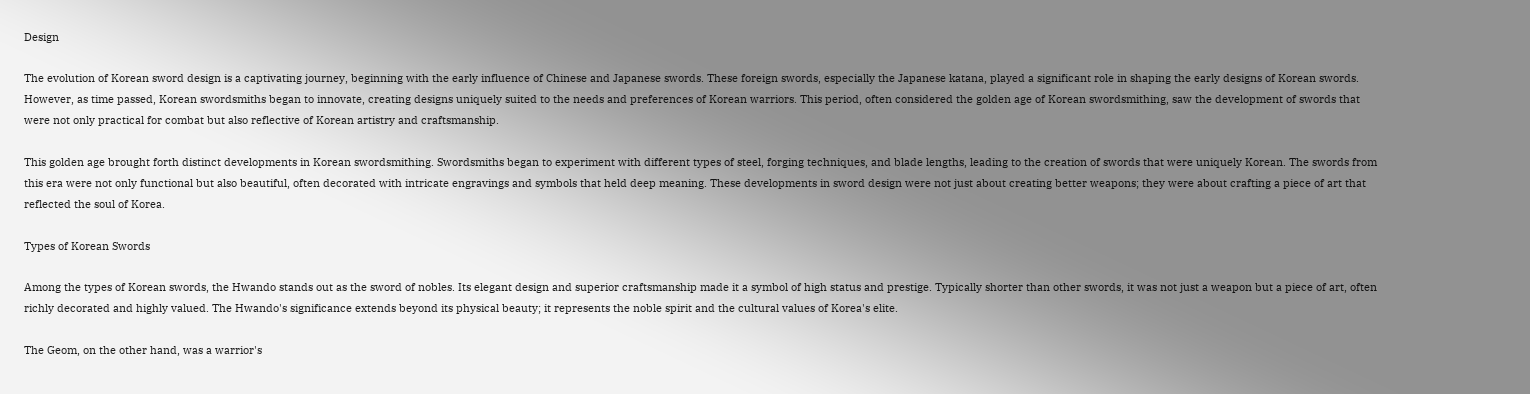Design

The evolution of Korean sword design is a captivating journey, beginning with the early influence of Chinese and Japanese swords. These foreign swords, especially the Japanese katana, played a significant role in shaping the early designs of Korean swords. However, as time passed, Korean swordsmiths began to innovate, creating designs uniquely suited to the needs and preferences of Korean warriors. This period, often considered the golden age of Korean swordsmithing, saw the development of swords that were not only practical for combat but also reflective of Korean artistry and craftsmanship.

This golden age brought forth distinct developments in Korean swordsmithing. Swordsmiths began to experiment with different types of steel, forging techniques, and blade lengths, leading to the creation of swords that were uniquely Korean. The swords from this era were not only functional but also beautiful, often decorated with intricate engravings and symbols that held deep meaning. These developments in sword design were not just about creating better weapons; they were about crafting a piece of art that reflected the soul of Korea.

Types of Korean Swords

Among the types of Korean swords, the Hwando stands out as the sword of nobles. Its elegant design and superior craftsmanship made it a symbol of high status and prestige. Typically shorter than other swords, it was not just a weapon but a piece of art, often richly decorated and highly valued. The Hwando's significance extends beyond its physical beauty; it represents the noble spirit and the cultural values of Korea's elite.

The Geom, on the other hand, was a warrior's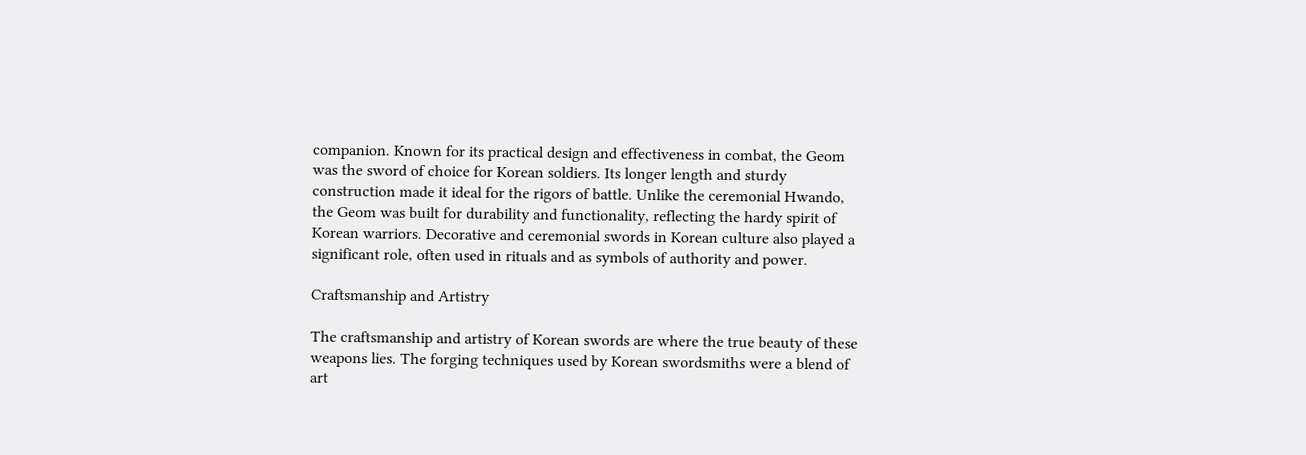companion. Known for its practical design and effectiveness in combat, the Geom was the sword of choice for Korean soldiers. Its longer length and sturdy construction made it ideal for the rigors of battle. Unlike the ceremonial Hwando, the Geom was built for durability and functionality, reflecting the hardy spirit of Korean warriors. Decorative and ceremonial swords in Korean culture also played a significant role, often used in rituals and as symbols of authority and power.

Craftsmanship and Artistry

The craftsmanship and artistry of Korean swords are where the true beauty of these weapons lies. The forging techniques used by Korean swordsmiths were a blend of art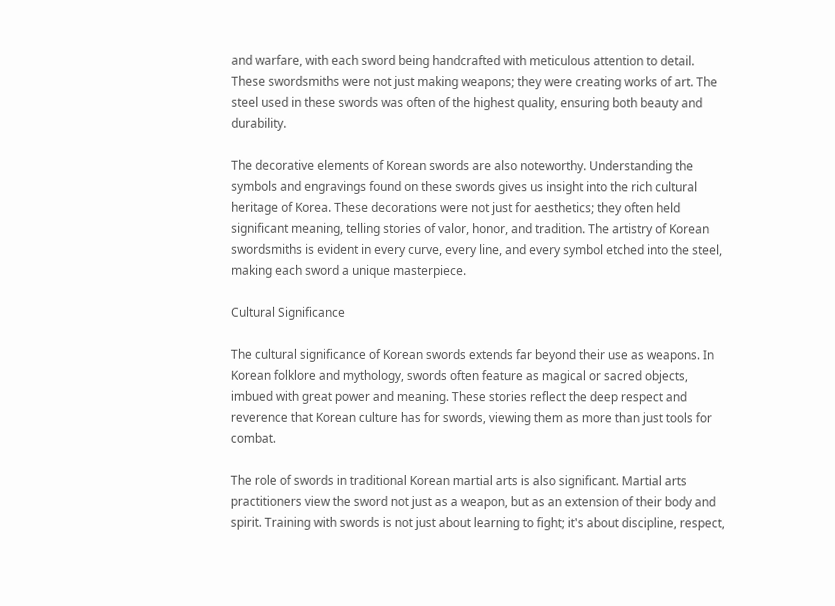and warfare, with each sword being handcrafted with meticulous attention to detail. These swordsmiths were not just making weapons; they were creating works of art. The steel used in these swords was often of the highest quality, ensuring both beauty and durability.

The decorative elements of Korean swords are also noteworthy. Understanding the symbols and engravings found on these swords gives us insight into the rich cultural heritage of Korea. These decorations were not just for aesthetics; they often held significant meaning, telling stories of valor, honor, and tradition. The artistry of Korean swordsmiths is evident in every curve, every line, and every symbol etched into the steel, making each sword a unique masterpiece.

Cultural Significance

The cultural significance of Korean swords extends far beyond their use as weapons. In Korean folklore and mythology, swords often feature as magical or sacred objects, imbued with great power and meaning. These stories reflect the deep respect and reverence that Korean culture has for swords, viewing them as more than just tools for combat.

The role of swords in traditional Korean martial arts is also significant. Martial arts practitioners view the sword not just as a weapon, but as an extension of their body and spirit. Training with swords is not just about learning to fight; it's about discipline, respect,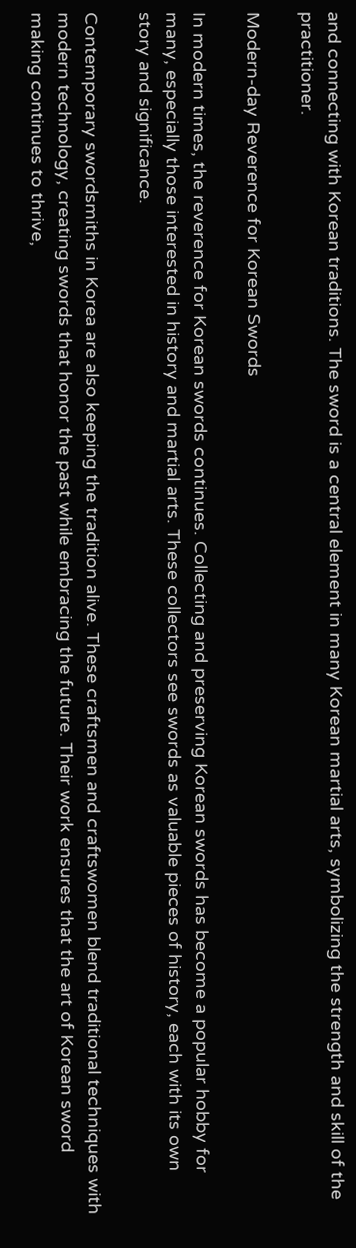and connecting with Korean traditions. The sword is a central element in many Korean martial arts, symbolizing the strength and skill of the practitioner.

Modern-day Reverence for Korean Swords

In modern times, the reverence for Korean swords continues. Collecting and preserving Korean swords has become a popular hobby for many, especially those interested in history and martial arts. These collectors see swords as valuable pieces of history, each with its own story and significance.

Contemporary swordsmiths in Korea are also keeping the tradition alive. These craftsmen and craftswomen blend traditional techniques with modern technology, creating swords that honor the past while embracing the future. Their work ensures that the art of Korean sword making continues to thrive,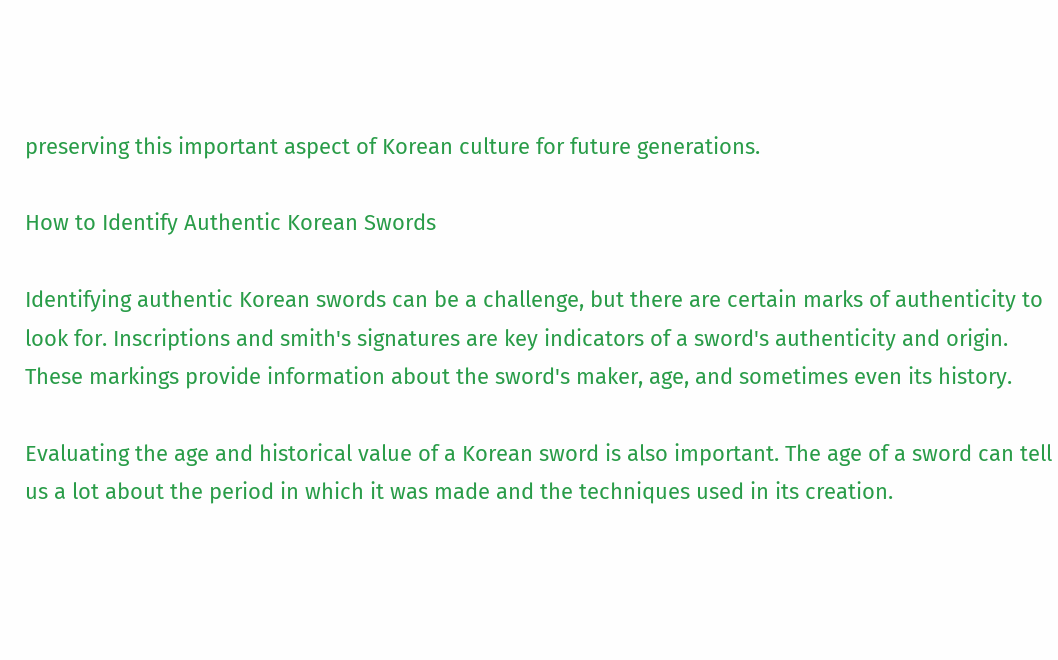preserving this important aspect of Korean culture for future generations.

How to Identify Authentic Korean Swords

Identifying authentic Korean swords can be a challenge, but there are certain marks of authenticity to look for. Inscriptions and smith's signatures are key indicators of a sword's authenticity and origin. These markings provide information about the sword's maker, age, and sometimes even its history.

Evaluating the age and historical value of a Korean sword is also important. The age of a sword can tell us a lot about the period in which it was made and the techniques used in its creation.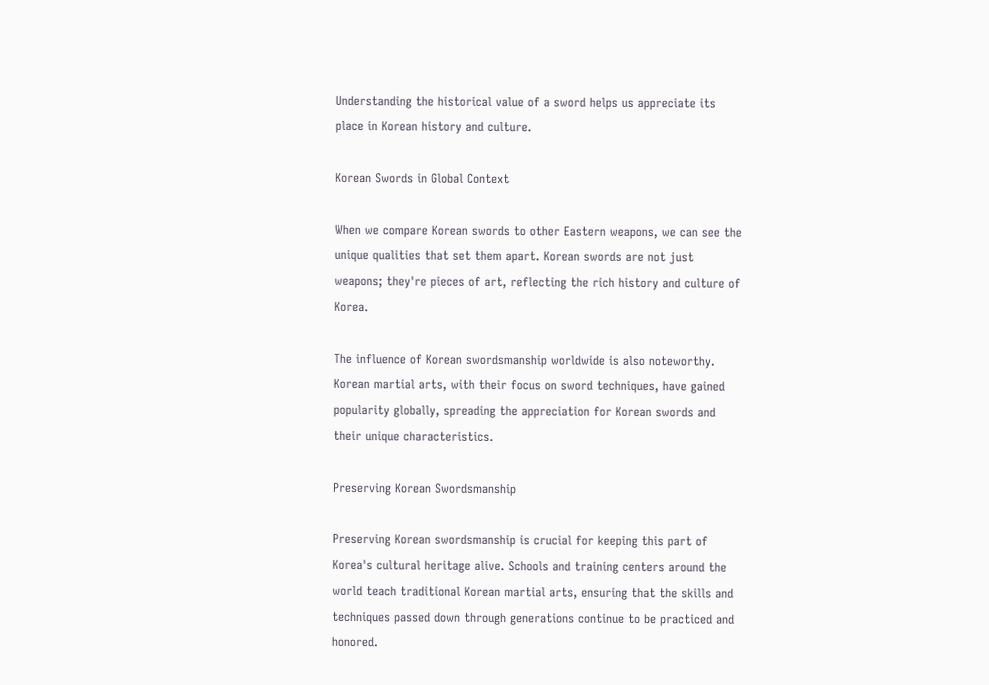Understanding the historical value of a sword helps us appreciate its place in Korean history and culture.

Korean Swords in Global Context

When we compare Korean swords to other Eastern weapons, we can see the unique qualities that set them apart. Korean swords are not just weapons; they're pieces of art, reflecting the rich history and culture of Korea.

The influence of Korean swordsmanship worldwide is also noteworthy. Korean martial arts, with their focus on sword techniques, have gained popularity globally, spreading the appreciation for Korean swords and their unique characteristics.

Preserving Korean Swordsmanship

Preserving Korean swordsmanship is crucial for keeping this part of Korea's cultural heritage alive. Schools and training centers around the world teach traditional Korean martial arts, ensuring that the skills and techniques passed down through generations continue to be practiced and honored.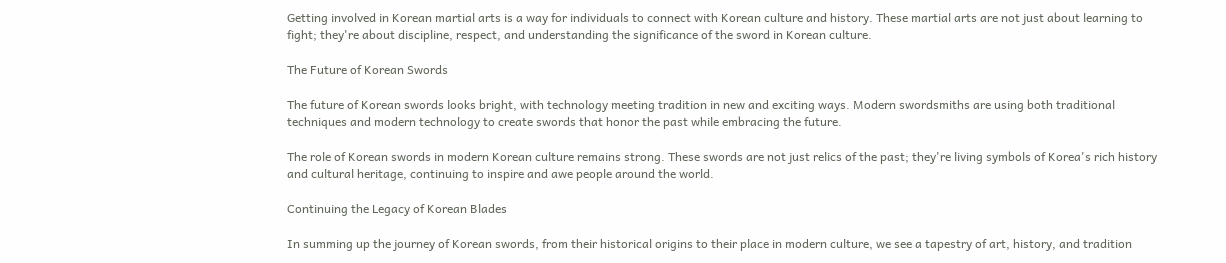Getting involved in Korean martial arts is a way for individuals to connect with Korean culture and history. These martial arts are not just about learning to fight; they're about discipline, respect, and understanding the significance of the sword in Korean culture.

The Future of Korean Swords

The future of Korean swords looks bright, with technology meeting tradition in new and exciting ways. Modern swordsmiths are using both traditional techniques and modern technology to create swords that honor the past while embracing the future.

The role of Korean swords in modern Korean culture remains strong. These swords are not just relics of the past; they're living symbols of Korea's rich history and cultural heritage, continuing to inspire and awe people around the world.

Continuing the Legacy of Korean Blades

In summing up the journey of Korean swords, from their historical origins to their place in modern culture, we see a tapestry of art, history, and tradition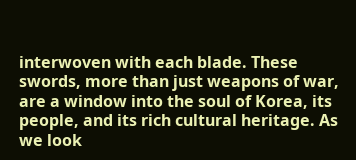interwoven with each blade. These swords, more than just weapons of war, are a window into the soul of Korea, its people, and its rich cultural heritage. As we look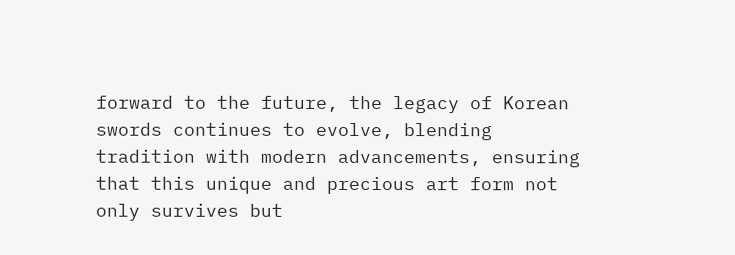forward to the future, the legacy of Korean swords continues to evolve, blending tradition with modern advancements, ensuring that this unique and precious art form not only survives but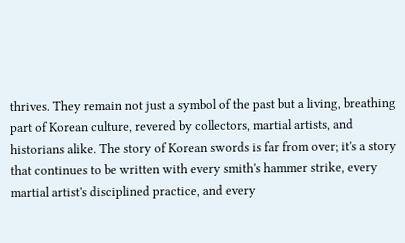thrives. They remain not just a symbol of the past but a living, breathing part of Korean culture, revered by collectors, martial artists, and historians alike. The story of Korean swords is far from over; it's a story that continues to be written with every smith's hammer strike, every martial artist's disciplined practice, and every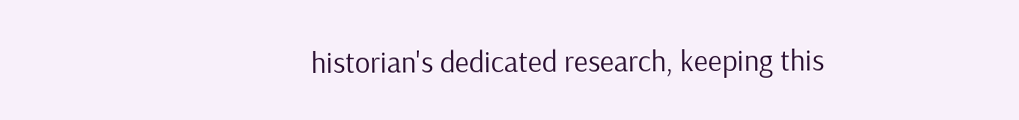historian's dedicated research, keeping this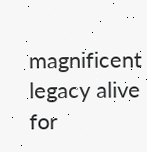magnificent legacy alive for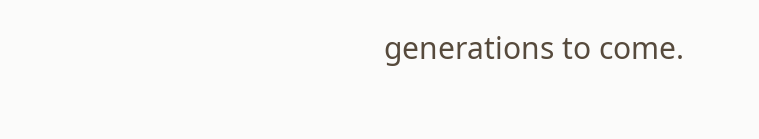generations to come.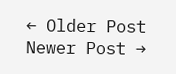← Older Post Newer Post →